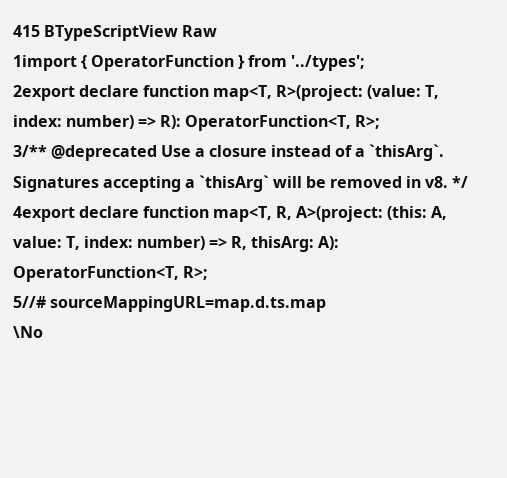415 BTypeScriptView Raw
1import { OperatorFunction } from '../types';
2export declare function map<T, R>(project: (value: T, index: number) => R): OperatorFunction<T, R>;
3/** @deprecated Use a closure instead of a `thisArg`. Signatures accepting a `thisArg` will be removed in v8. */
4export declare function map<T, R, A>(project: (this: A, value: T, index: number) => R, thisArg: A): OperatorFunction<T, R>;
5//# sourceMappingURL=map.d.ts.map
\No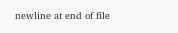newline at end of file